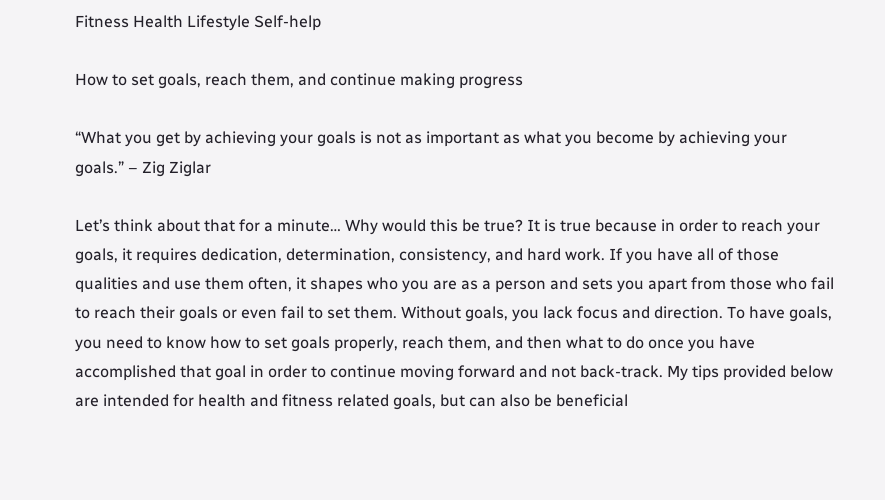Fitness Health Lifestyle Self-help

How to set goals, reach them, and continue making progress

“What you get by achieving your goals is not as important as what you become by achieving your goals.” – Zig Ziglar

Let’s think about that for a minute… Why would this be true? It is true because in order to reach your goals, it requires dedication, determination, consistency, and hard work. If you have all of those qualities and use them often, it shapes who you are as a person and sets you apart from those who fail to reach their goals or even fail to set them. Without goals, you lack focus and direction. To have goals, you need to know how to set goals properly, reach them, and then what to do once you have accomplished that goal in order to continue moving forward and not back-track. My tips provided below are intended for health and fitness related goals, but can also be beneficial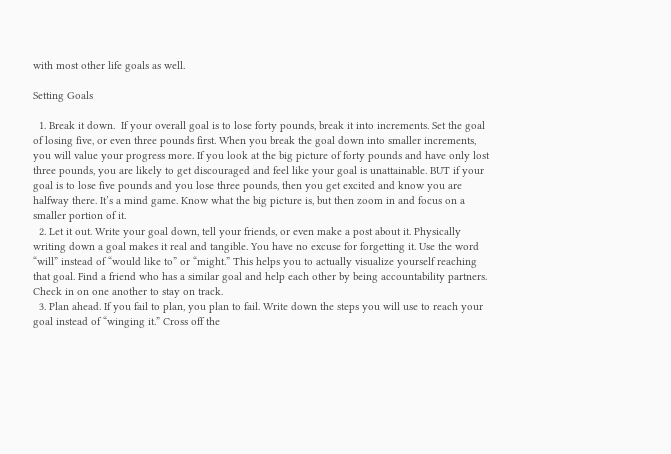with most other life goals as well.

Setting Goals

  1. Break it down.  If your overall goal is to lose forty pounds, break it into increments. Set the goal of losing five, or even three pounds first. When you break the goal down into smaller increments, you will value your progress more. If you look at the big picture of forty pounds and have only lost three pounds, you are likely to get discouraged and feel like your goal is unattainable. BUT if your goal is to lose five pounds and you lose three pounds, then you get excited and know you are halfway there. It’s a mind game. Know what the big picture is, but then zoom in and focus on a smaller portion of it.
  2. Let it out. Write your goal down, tell your friends, or even make a post about it. Physically writing down a goal makes it real and tangible. You have no excuse for forgetting it. Use the word “will” instead of “would like to” or “might.” This helps you to actually visualize yourself reaching that goal. Find a friend who has a similar goal and help each other by being accountability partners. Check in on one another to stay on track.
  3. Plan ahead. If you fail to plan, you plan to fail. Write down the steps you will use to reach your goal instead of “winging it.” Cross off the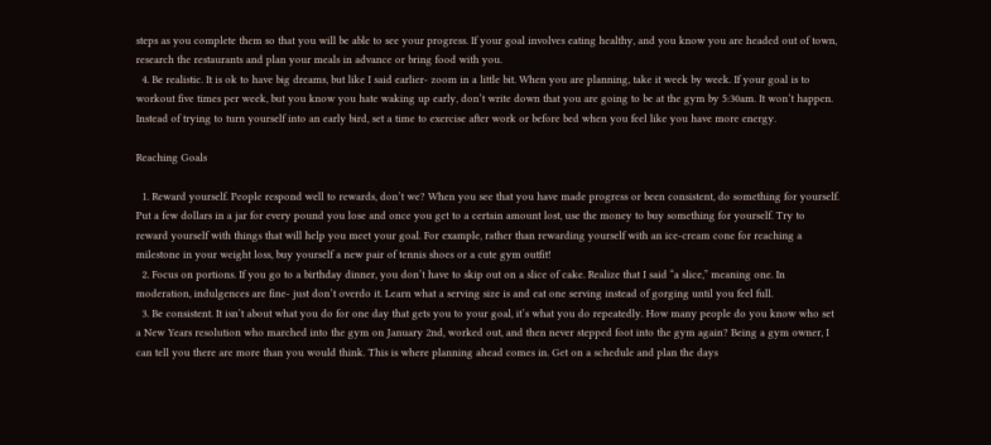steps as you complete them so that you will be able to see your progress. If your goal involves eating healthy, and you know you are headed out of town, research the restaurants and plan your meals in advance or bring food with you.
  4. Be realistic. It is ok to have big dreams, but like I said earlier- zoom in a little bit. When you are planning, take it week by week. If your goal is to workout five times per week, but you know you hate waking up early, don’t write down that you are going to be at the gym by 5:30am. It won’t happen. Instead of trying to turn yourself into an early bird, set a time to exercise after work or before bed when you feel like you have more energy.

Reaching Goals

  1. Reward yourself. People respond well to rewards, don’t we? When you see that you have made progress or been consistent, do something for yourself. Put a few dollars in a jar for every pound you lose and once you get to a certain amount lost, use the money to buy something for yourself. Try to reward yourself with things that will help you meet your goal. For example, rather than rewarding yourself with an ice-cream cone for reaching a milestone in your weight loss, buy yourself a new pair of tennis shoes or a cute gym outfit!
  2. Focus on portions. If you go to a birthday dinner, you don’t have to skip out on a slice of cake. Realize that I said “a slice,” meaning one. In moderation, indulgences are fine- just don’t overdo it. Learn what a serving size is and eat one serving instead of gorging until you feel full.
  3. Be consistent. It isn’t about what you do for one day that gets you to your goal, it’s what you do repeatedly. How many people do you know who set a New Years resolution who marched into the gym on January 2nd, worked out, and then never stepped foot into the gym again? Being a gym owner, I can tell you there are more than you would think. This is where planning ahead comes in. Get on a schedule and plan the days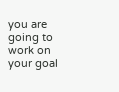you are going to work on your goal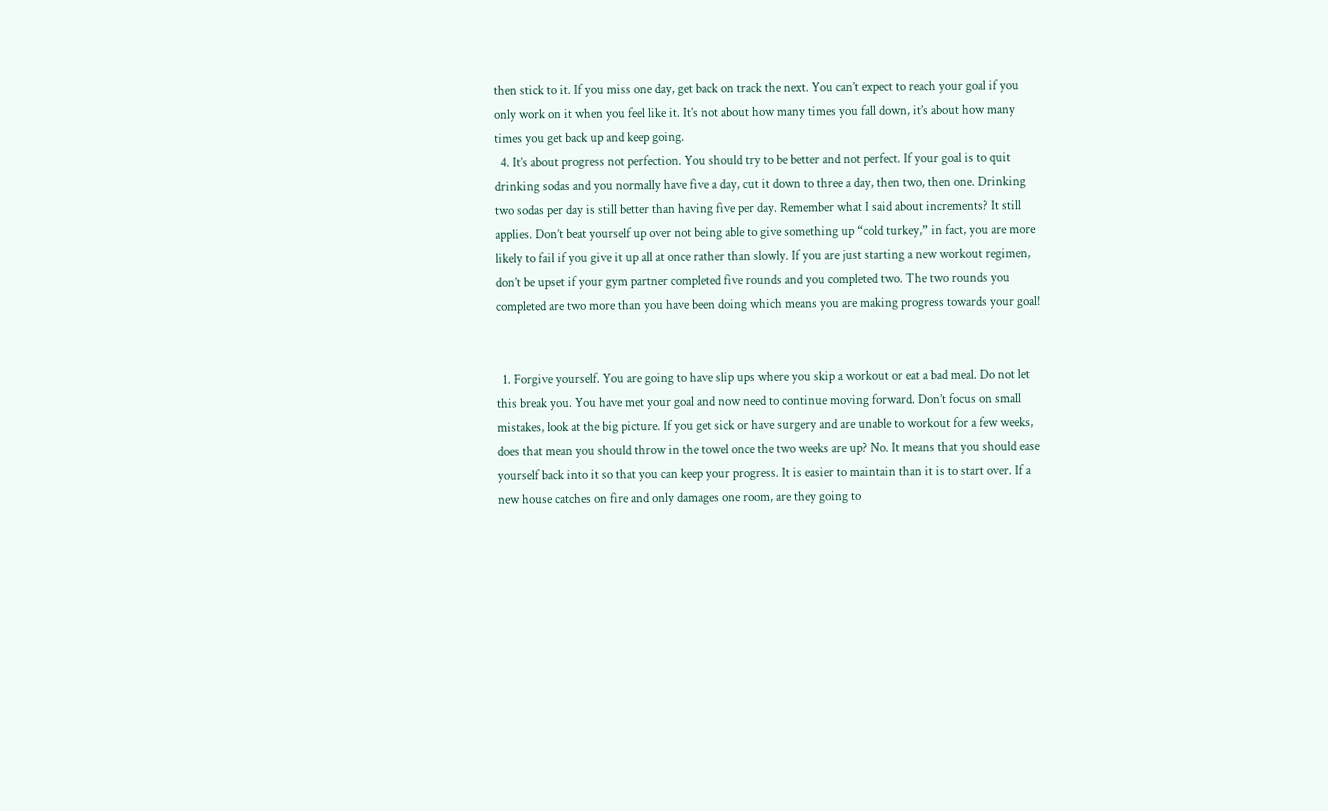then stick to it. If you miss one day, get back on track the next. You can’t expect to reach your goal if you only work on it when you feel like it. It’s not about how many times you fall down, it’s about how many times you get back up and keep going.
  4. It’s about progress not perfection. You should try to be better and not perfect. If your goal is to quit drinking sodas and you normally have five a day, cut it down to three a day, then two, then one. Drinking two sodas per day is still better than having five per day. Remember what I said about increments? It still applies. Don’t beat yourself up over not being able to give something up “cold turkey,” in fact, you are more likely to fail if you give it up all at once rather than slowly. If you are just starting a new workout regimen, don’t be upset if your gym partner completed five rounds and you completed two. The two rounds you completed are two more than you have been doing which means you are making progress towards your goal!


  1. Forgive yourself. You are going to have slip ups where you skip a workout or eat a bad meal. Do not let this break you. You have met your goal and now need to continue moving forward. Don’t focus on small mistakes, look at the big picture. If you get sick or have surgery and are unable to workout for a few weeks, does that mean you should throw in the towel once the two weeks are up? No. It means that you should ease yourself back into it so that you can keep your progress. It is easier to maintain than it is to start over. If a new house catches on fire and only damages one room, are they going to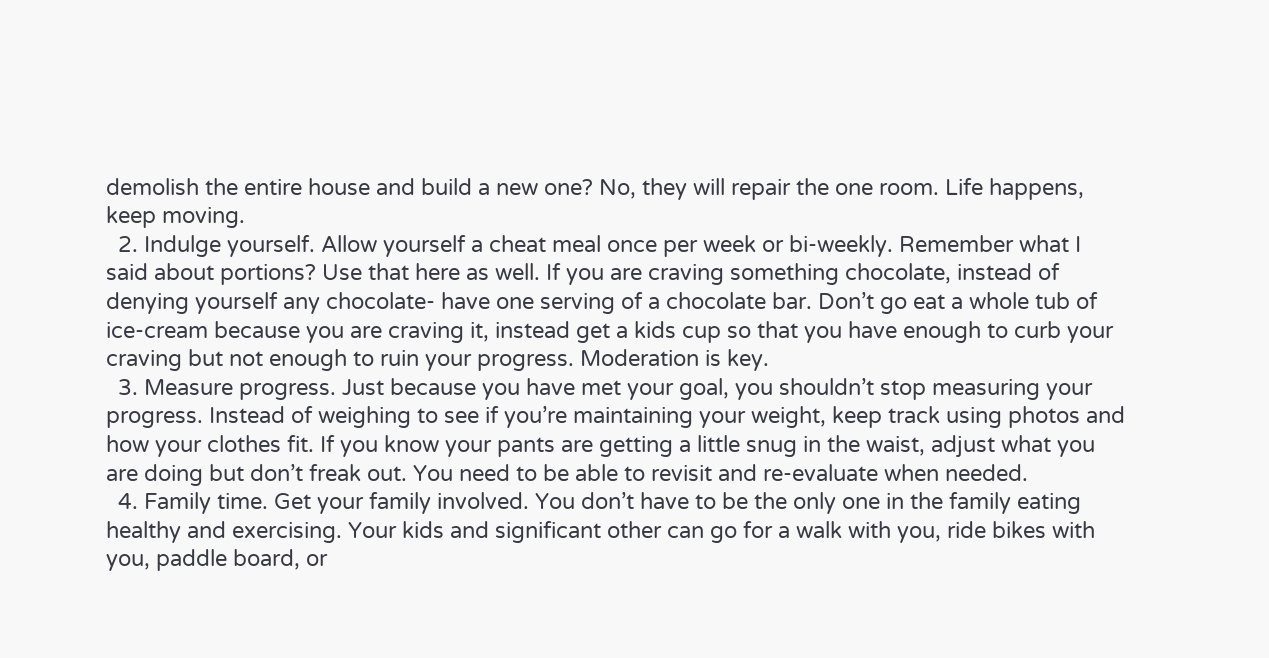demolish the entire house and build a new one? No, they will repair the one room. Life happens, keep moving.
  2. Indulge yourself. Allow yourself a cheat meal once per week or bi-weekly. Remember what I said about portions? Use that here as well. If you are craving something chocolate, instead of denying yourself any chocolate- have one serving of a chocolate bar. Don’t go eat a whole tub of ice-cream because you are craving it, instead get a kids cup so that you have enough to curb your craving but not enough to ruin your progress. Moderation is key.
  3. Measure progress. Just because you have met your goal, you shouldn’t stop measuring your progress. Instead of weighing to see if you’re maintaining your weight, keep track using photos and how your clothes fit. If you know your pants are getting a little snug in the waist, adjust what you are doing but don’t freak out. You need to be able to revisit and re-evaluate when needed.
  4. Family time. Get your family involved. You don’t have to be the only one in the family eating healthy and exercising. Your kids and significant other can go for a walk with you, ride bikes with you, paddle board, or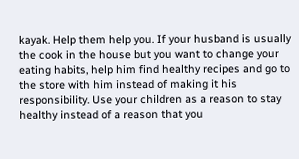kayak. Help them help you. If your husband is usually the cook in the house but you want to change your eating habits, help him find healthy recipes and go to the store with him instead of making it his responsibility. Use your children as a reason to stay healthy instead of a reason that you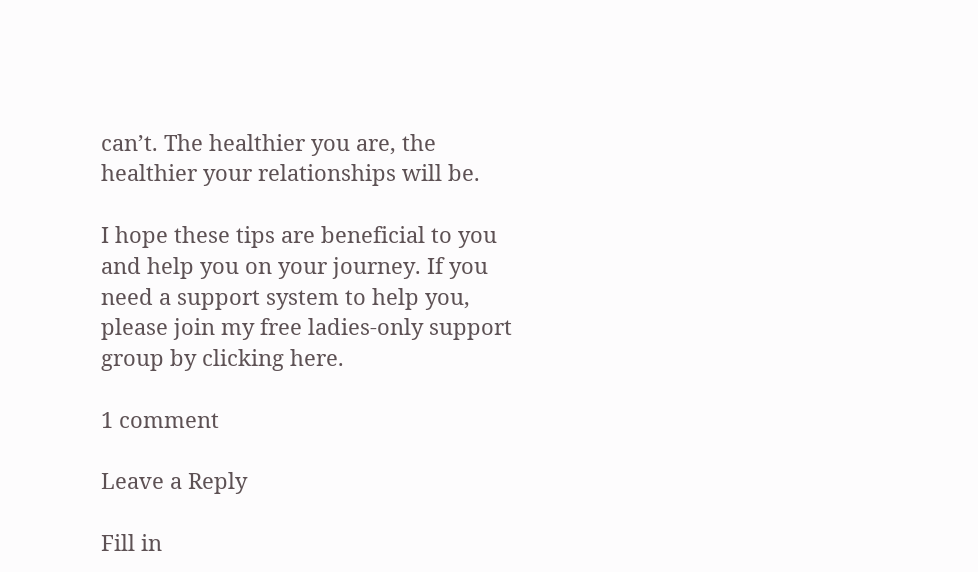can’t. The healthier you are, the healthier your relationships will be.

I hope these tips are beneficial to you and help you on your journey. If you need a support system to help you, please join my free ladies-only support group by clicking here.

1 comment

Leave a Reply

Fill in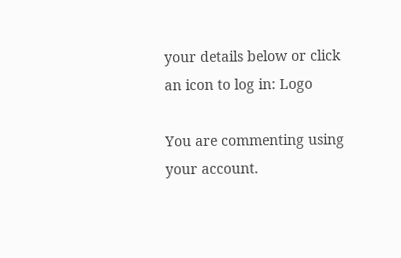your details below or click an icon to log in: Logo

You are commenting using your account.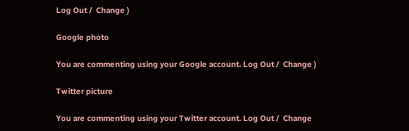Log Out /  Change )

Google photo

You are commenting using your Google account. Log Out /  Change )

Twitter picture

You are commenting using your Twitter account. Log Out /  Change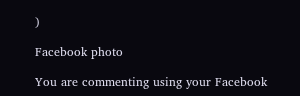)

Facebook photo

You are commenting using your Facebook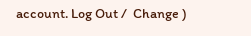account. Log Out /  Change )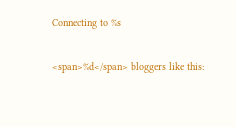Connecting to %s

<span>%d</span> bloggers like this: